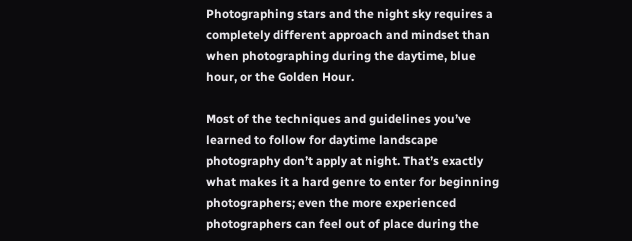Photographing stars and the night sky requires a completely different approach and mindset than when photographing during the daytime, blue hour, or the Golden Hour.

Most of the techniques and guidelines you’ve learned to follow for daytime landscape photography don’t apply at night. That’s exactly what makes it a hard genre to enter for beginning photographers; even the more experienced photographers can feel out of place during the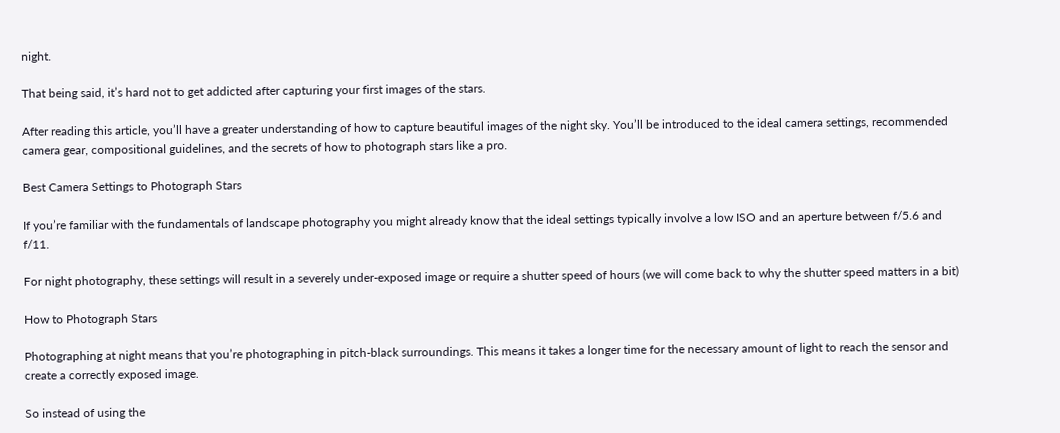night.

That being said, it’s hard not to get addicted after capturing your first images of the stars.

After reading this article, you’ll have a greater understanding of how to capture beautiful images of the night sky. You’ll be introduced to the ideal camera settings, recommended camera gear, compositional guidelines, and the secrets of how to photograph stars like a pro.

Best Camera Settings to Photograph Stars

If you’re familiar with the fundamentals of landscape photography you might already know that the ideal settings typically involve a low ISO and an aperture between f/5.6 and f/11.

For night photography, these settings will result in a severely under-exposed image or require a shutter speed of hours (we will come back to why the shutter speed matters in a bit)

How to Photograph Stars

Photographing at night means that you’re photographing in pitch-black surroundings. This means it takes a longer time for the necessary amount of light to reach the sensor and create a correctly exposed image.

So instead of using the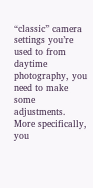“classic” camera settings you’re used to from daytime photography, you need to make some adjustments. More specifically, you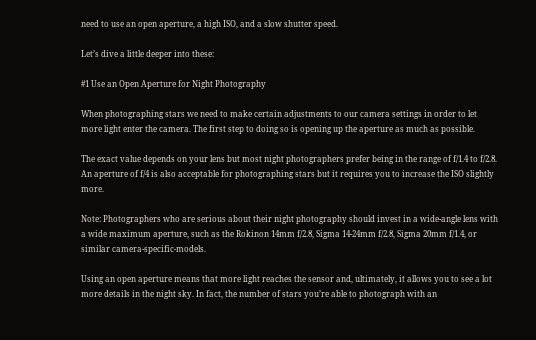need to use an open aperture, a high ISO, and a slow shutter speed.

Let’s dive a little deeper into these:

#1 Use an Open Aperture for Night Photography

When photographing stars we need to make certain adjustments to our camera settings in order to let more light enter the camera. The first step to doing so is opening up the aperture as much as possible.

The exact value depends on your lens but most night photographers prefer being in the range of f/1.4 to f/2.8. An aperture of f/4 is also acceptable for photographing stars but it requires you to increase the ISO slightly more.

Note: Photographers who are serious about their night photography should invest in a wide-angle lens with a wide maximum aperture, such as the Rokinon 14mm f/2.8, Sigma 14-24mm f/2.8, Sigma 20mm f/1.4, or similar camera-specific-models.

Using an open aperture means that more light reaches the sensor and, ultimately, it allows you to see a lot more details in the night sky. In fact, the number of stars you’re able to photograph with an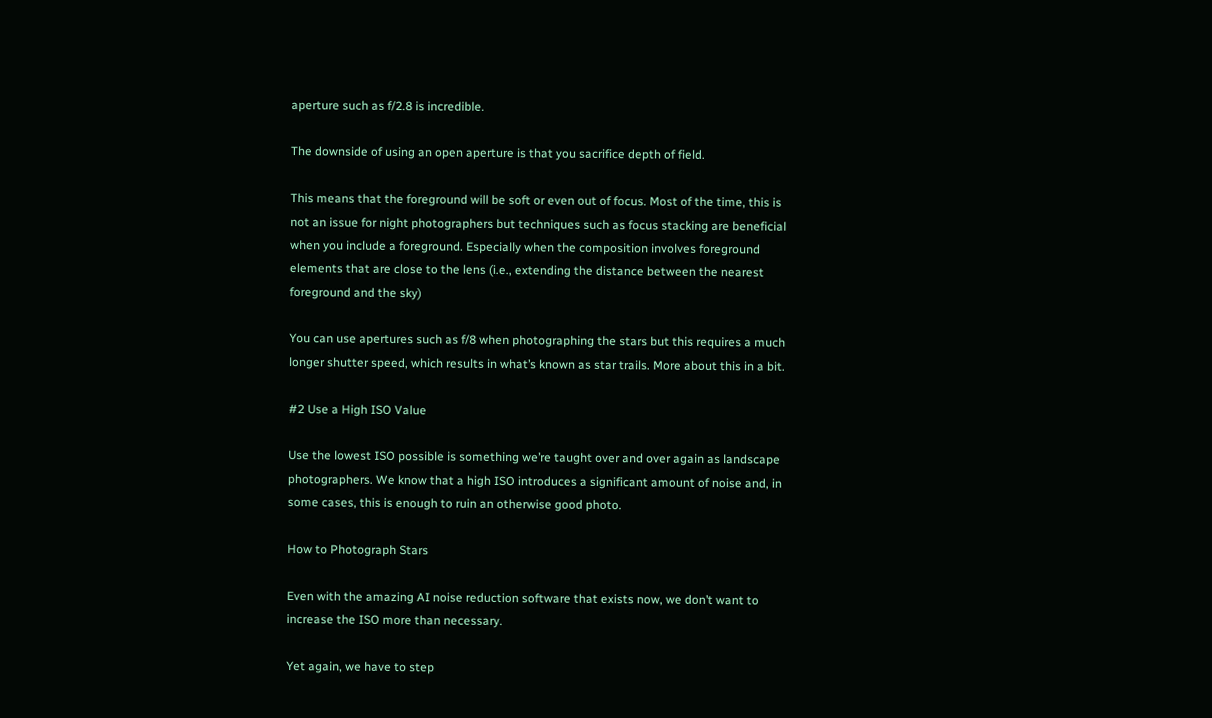aperture such as f/2.8 is incredible.

The downside of using an open aperture is that you sacrifice depth of field.

This means that the foreground will be soft or even out of focus. Most of the time, this is not an issue for night photographers but techniques such as focus stacking are beneficial when you include a foreground. Especially when the composition involves foreground elements that are close to the lens (i.e., extending the distance between the nearest foreground and the sky)

You can use apertures such as f/8 when photographing the stars but this requires a much longer shutter speed, which results in what’s known as star trails. More about this in a bit.

#2 Use a High ISO Value

Use the lowest ISO possible is something we’re taught over and over again as landscape photographers. We know that a high ISO introduces a significant amount of noise and, in some cases, this is enough to ruin an otherwise good photo.

How to Photograph Stars

Even with the amazing AI noise reduction software that exists now, we don’t want to increase the ISO more than necessary.

Yet again, we have to step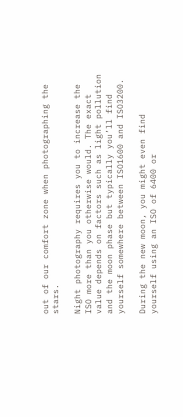out of our comfort zone when photographing the stars.

Night photography requires you to increase the ISO more than you otherwise would. The exact value depends on factors such as light pollution and the moon phase but typically you’ll find yourself somewhere between ISO1600 and ISO3200.

During the new moon, you might even find yourself using an ISO of 6400 or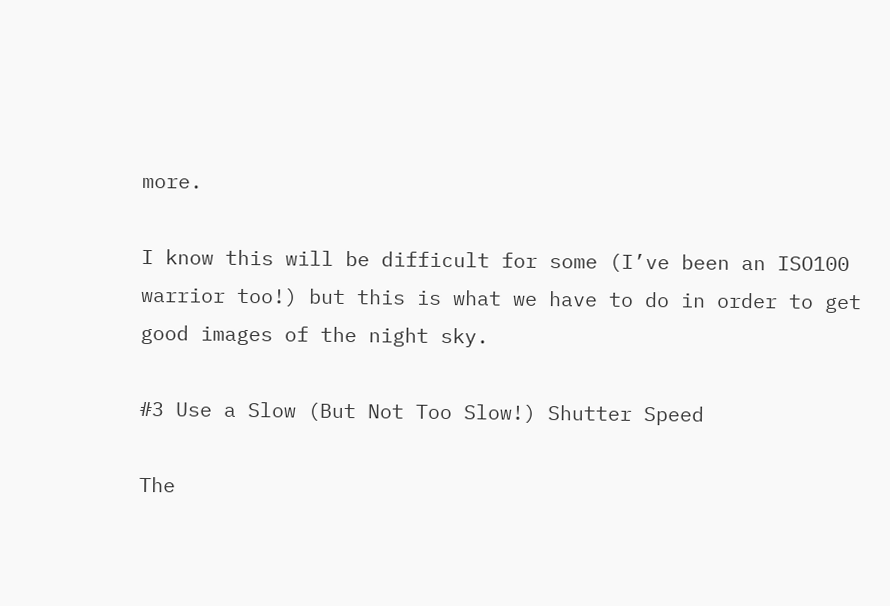more.

I know this will be difficult for some (I’ve been an ISO100 warrior too!) but this is what we have to do in order to get good images of the night sky.

#3 Use a Slow (But Not Too Slow!) Shutter Speed

The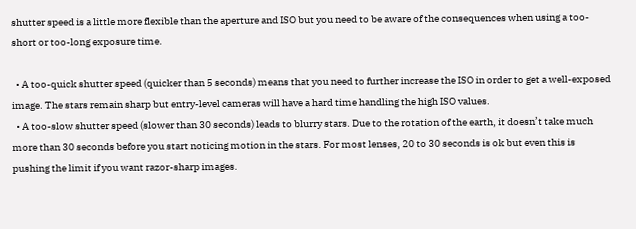shutter speed is a little more flexible than the aperture and ISO but you need to be aware of the consequences when using a too-short or too-long exposure time.

  • A too-quick shutter speed (quicker than 5 seconds) means that you need to further increase the ISO in order to get a well-exposed image. The stars remain sharp but entry-level cameras will have a hard time handling the high ISO values.
  • A too-slow shutter speed (slower than 30 seconds) leads to blurry stars. Due to the rotation of the earth, it doesn’t take much more than 30 seconds before you start noticing motion in the stars. For most lenses, 20 to 30 seconds is ok but even this is pushing the limit if you want razor-sharp images.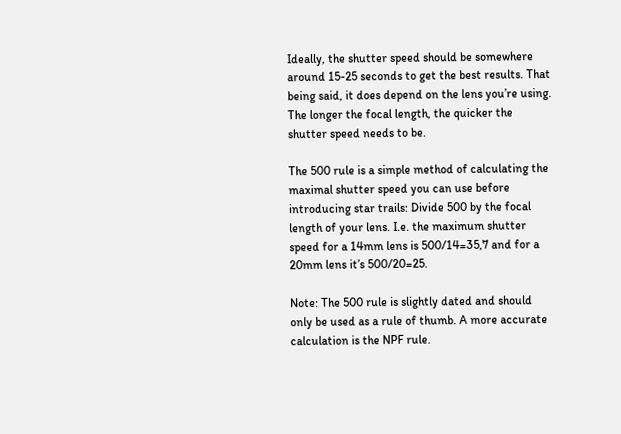Ideally, the shutter speed should be somewhere around 15-25 seconds to get the best results. That being said, it does depend on the lens you’re using. The longer the focal length, the quicker the shutter speed needs to be.

The 500 rule is a simple method of calculating the maximal shutter speed you can use before introducing star trails: Divide 500 by the focal length of your lens. I.e. the maximum shutter speed for a 14mm lens is 500/14=35,7 and for a 20mm lens it’s 500/20=25.

Note: The 500 rule is slightly dated and should only be used as a rule of thumb. A more accurate calculation is the NPF rule.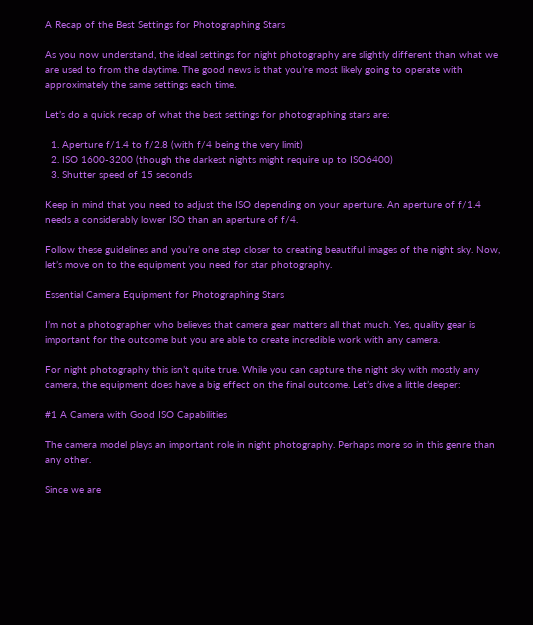A Recap of the Best Settings for Photographing Stars

As you now understand, the ideal settings for night photography are slightly different than what we are used to from the daytime. The good news is that you’re most likely going to operate with approximately the same settings each time.

Let’s do a quick recap of what the best settings for photographing stars are:

  1. Aperture f/1.4 to f/2.8 (with f/4 being the very limit)
  2. ISO 1600-3200 (though the darkest nights might require up to ISO6400)
  3. Shutter speed of 15 seconds

Keep in mind that you need to adjust the ISO depending on your aperture. An aperture of f/1.4 needs a considerably lower ISO than an aperture of f/4.

Follow these guidelines and you’re one step closer to creating beautiful images of the night sky. Now, let’s move on to the equipment you need for star photography.

Essential Camera Equipment for Photographing Stars

I’m not a photographer who believes that camera gear matters all that much. Yes, quality gear is important for the outcome but you are able to create incredible work with any camera.

For night photography this isn’t quite true. While you can capture the night sky with mostly any camera, the equipment does have a big effect on the final outcome. Let’s dive a little deeper:

#1 A Camera with Good ISO Capabilities

The camera model plays an important role in night photography. Perhaps more so in this genre than any other.

Since we are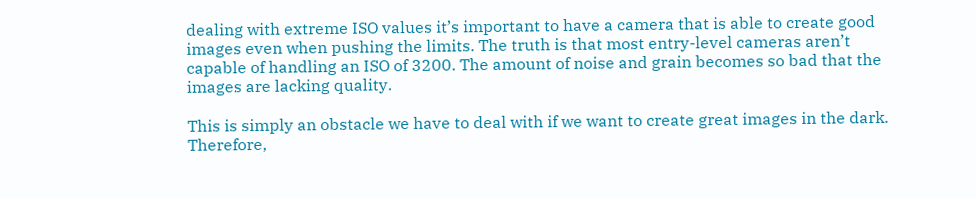dealing with extreme ISO values it’s important to have a camera that is able to create good images even when pushing the limits. The truth is that most entry-level cameras aren’t capable of handling an ISO of 3200. The amount of noise and grain becomes so bad that the images are lacking quality.

This is simply an obstacle we have to deal with if we want to create great images in the dark. Therefore,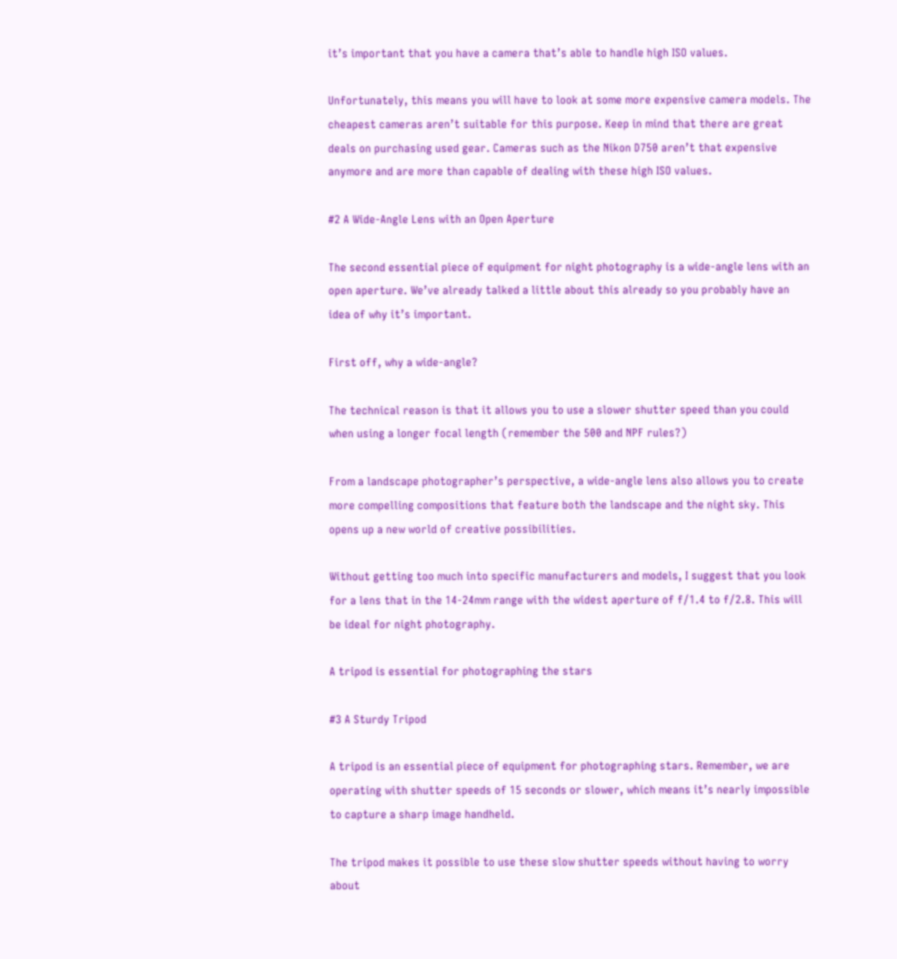it’s important that you have a camera that’s able to handle high ISO values.

Unfortunately, this means you will have to look at some more expensive camera models. The cheapest cameras aren’t suitable for this purpose. Keep in mind that there are great deals on purchasing used gear. Cameras such as the Nikon D750 aren’t that expensive anymore and are more than capable of dealing with these high ISO values.

#2 A Wide-Angle Lens with an Open Aperture

The second essential piece of equipment for night photography is a wide-angle lens with an open aperture. We’ve already talked a little about this already so you probably have an idea of why it’s important.

First off, why a wide-angle?

The technical reason is that it allows you to use a slower shutter speed than you could when using a longer focal length (remember the 500 and NPF rules?)

From a landscape photographer’s perspective, a wide-angle lens also allows you to create more compelling compositions that feature both the landscape and the night sky. This opens up a new world of creative possibilities.

Without getting too much into specific manufacturers and models, I suggest that you look for a lens that in the 14-24mm range with the widest aperture of f/1.4 to f/2.8. This will be ideal for night photography.

A tripod is essential for photographing the stars

#3 A Sturdy Tripod

A tripod is an essential piece of equipment for photographing stars. Remember, we are operating with shutter speeds of 15 seconds or slower, which means it’s nearly impossible to capture a sharp image handheld.

The tripod makes it possible to use these slow shutter speeds without having to worry about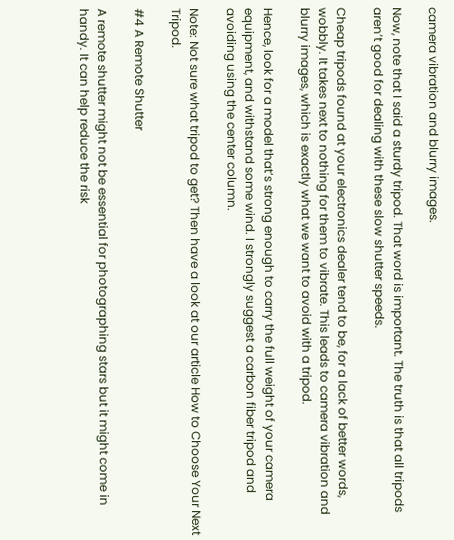camera vibration and blurry images.

Now, note that I said a sturdy tripod. That word is important. The truth is that all tripods aren’t good for dealing with these slow shutter speeds.

Cheap tripods found at your electronics dealer tend to be, for a lack of better words, wobbly. It takes next to nothing for them to vibrate. This leads to camera vibration and blurry images, which is exactly what we want to avoid with a tripod.

Hence, look for a model that’s strong enough to carry the full weight of your camera equipment, and withstand some wind. I strongly suggest a carbon fiber tripod and avoiding using the center column.

Note: Not sure what tripod to get? Then have a look at our article How to Choose Your Next Tripod.

#4 A Remote Shutter

A remote shutter might not be essential for photographing stars but it might come in handy. It can help reduce the risk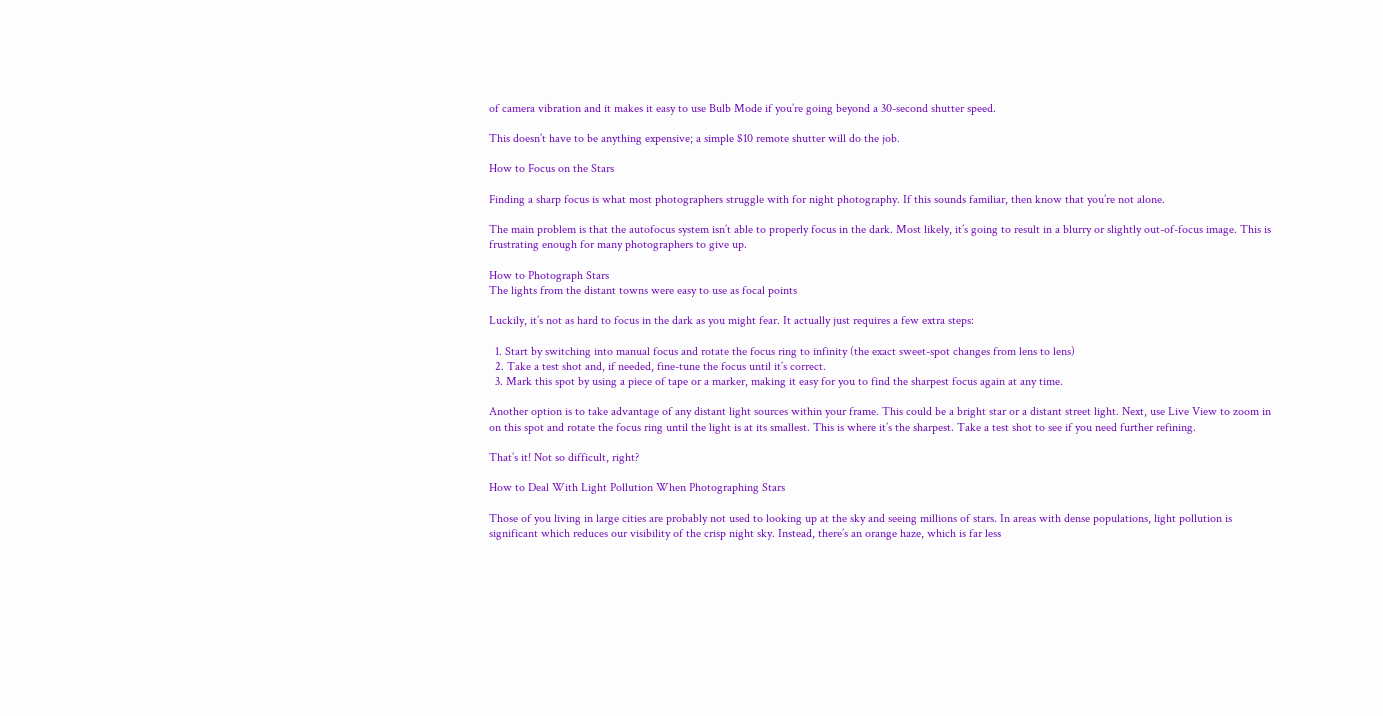of camera vibration and it makes it easy to use Bulb Mode if you’re going beyond a 30-second shutter speed.

This doesn’t have to be anything expensive; a simple $10 remote shutter will do the job.

How to Focus on the Stars

Finding a sharp focus is what most photographers struggle with for night photography. If this sounds familiar, then know that you’re not alone.

The main problem is that the autofocus system isn’t able to properly focus in the dark. Most likely, it’s going to result in a blurry or slightly out-of-focus image. This is frustrating enough for many photographers to give up.

How to Photograph Stars
The lights from the distant towns were easy to use as focal points

Luckily, it’s not as hard to focus in the dark as you might fear. It actually just requires a few extra steps:

  1. Start by switching into manual focus and rotate the focus ring to infinity (the exact sweet-spot changes from lens to lens)
  2. Take a test shot and, if needed, fine-tune the focus until it’s correct.
  3. Mark this spot by using a piece of tape or a marker, making it easy for you to find the sharpest focus again at any time.

Another option is to take advantage of any distant light sources within your frame. This could be a bright star or a distant street light. Next, use Live View to zoom in on this spot and rotate the focus ring until the light is at its smallest. This is where it’s the sharpest. Take a test shot to see if you need further refining.

That’s it! Not so difficult, right?

How to Deal With Light Pollution When Photographing Stars

Those of you living in large cities are probably not used to looking up at the sky and seeing millions of stars. In areas with dense populations, light pollution is significant which reduces our visibility of the crisp night sky. Instead, there’s an orange haze, which is far less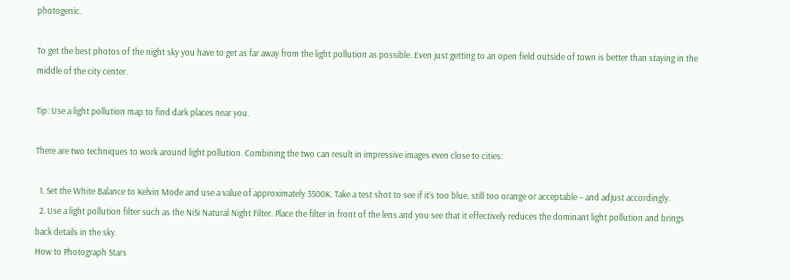photogenic.

To get the best photos of the night sky you have to get as far away from the light pollution as possible. Even just getting to an open field outside of town is better than staying in the middle of the city center.

Tip: Use a light pollution map to find dark places near you.

There are two techniques to work around light pollution. Combining the two can result in impressive images even close to cities:

  1. Set the White Balance to Kelvin Mode and use a value of approximately 3500K. Take a test shot to see if it’s too blue, still too orange or acceptable – and adjust accordingly.
  2. Use a light pollution filter such as the NiSi Natural Night Filter. Place the filter in front of the lens and you see that it effectively reduces the dominant light pollution and brings back details in the sky.
How to Photograph Stars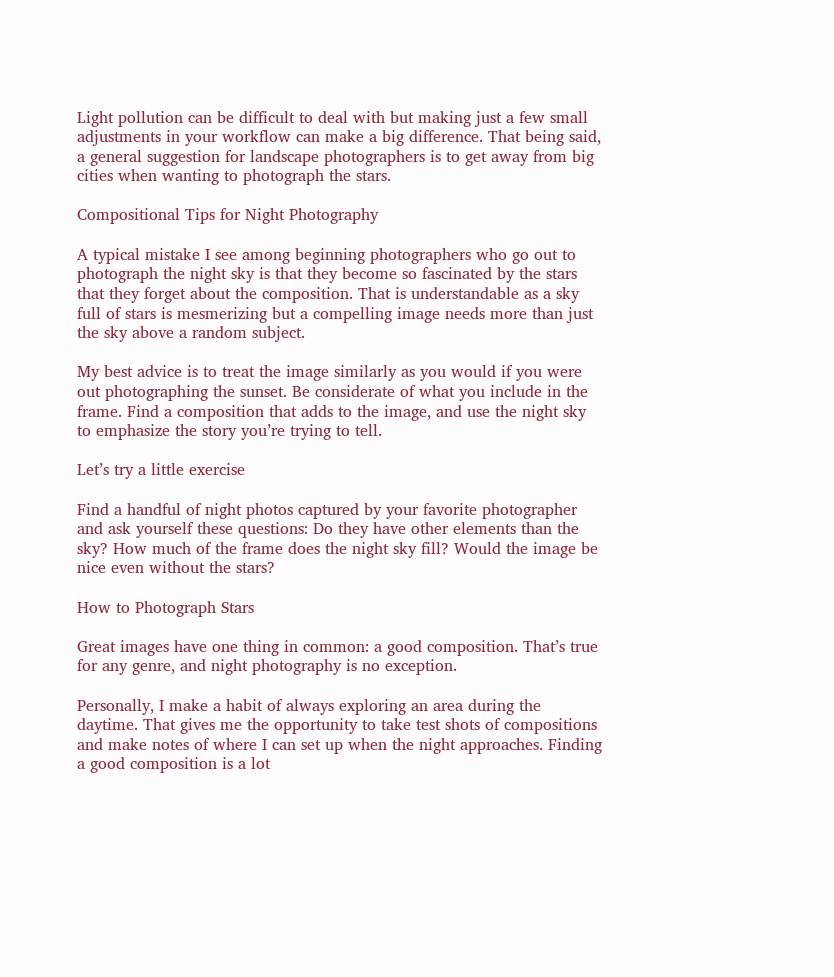Light pollution can be difficult to deal with but making just a few small adjustments in your workflow can make a big difference. That being said, a general suggestion for landscape photographers is to get away from big cities when wanting to photograph the stars.

Compositional Tips for Night Photography

A typical mistake I see among beginning photographers who go out to photograph the night sky is that they become so fascinated by the stars that they forget about the composition. That is understandable as a sky full of stars is mesmerizing but a compelling image needs more than just the sky above a random subject.

My best advice is to treat the image similarly as you would if you were out photographing the sunset. Be considerate of what you include in the frame. Find a composition that adds to the image, and use the night sky to emphasize the story you’re trying to tell.

Let’s try a little exercise

Find a handful of night photos captured by your favorite photographer and ask yourself these questions: Do they have other elements than the sky? How much of the frame does the night sky fill? Would the image be nice even without the stars?

How to Photograph Stars

Great images have one thing in common: a good composition. That’s true for any genre, and night photography is no exception.

Personally, I make a habit of always exploring an area during the daytime. That gives me the opportunity to take test shots of compositions and make notes of where I can set up when the night approaches. Finding a good composition is a lot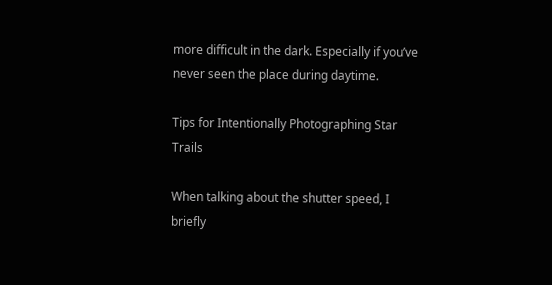more difficult in the dark. Especially if you’ve never seen the place during daytime.

Tips for Intentionally Photographing Star Trails

When talking about the shutter speed, I briefly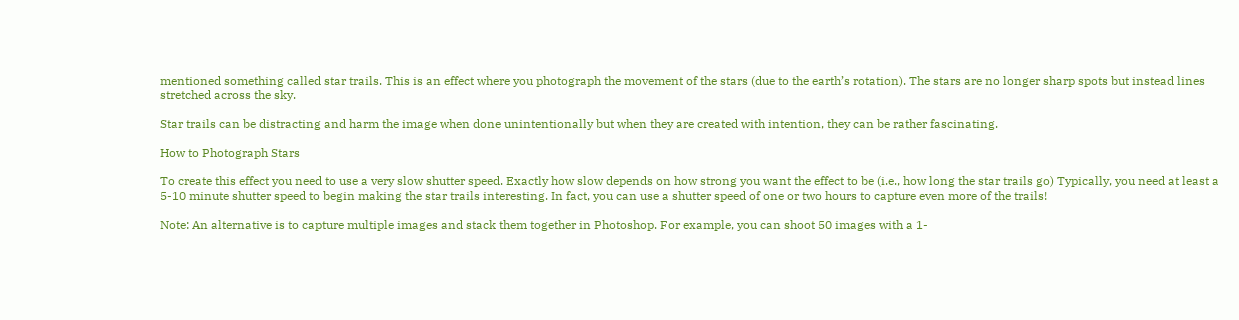mentioned something called star trails. This is an effect where you photograph the movement of the stars (due to the earth’s rotation). The stars are no longer sharp spots but instead lines stretched across the sky.

Star trails can be distracting and harm the image when done unintentionally but when they are created with intention, they can be rather fascinating.

How to Photograph Stars

To create this effect you need to use a very slow shutter speed. Exactly how slow depends on how strong you want the effect to be (i.e., how long the star trails go) Typically, you need at least a 5-10 minute shutter speed to begin making the star trails interesting. In fact, you can use a shutter speed of one or two hours to capture even more of the trails!

Note: An alternative is to capture multiple images and stack them together in Photoshop. For example, you can shoot 50 images with a 1-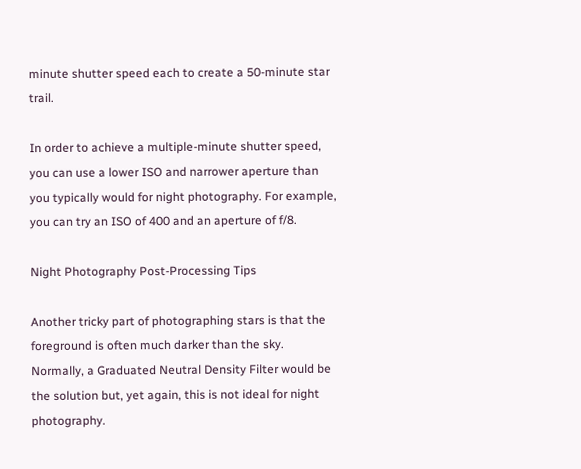minute shutter speed each to create a 50-minute star trail.

In order to achieve a multiple-minute shutter speed, you can use a lower ISO and narrower aperture than you typically would for night photography. For example, you can try an ISO of 400 and an aperture of f/8.

Night Photography Post-Processing Tips

Another tricky part of photographing stars is that the foreground is often much darker than the sky. Normally, a Graduated Neutral Density Filter would be the solution but, yet again, this is not ideal for night photography.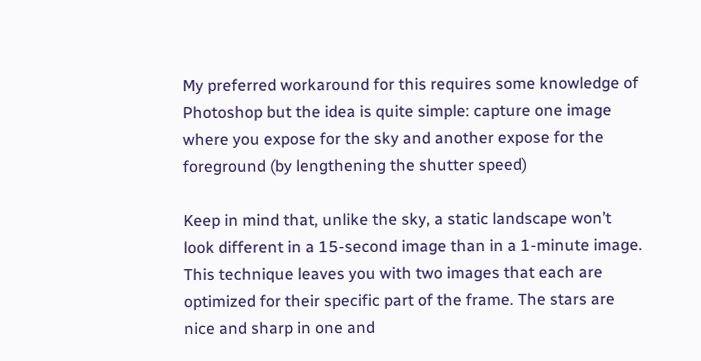My preferred workaround for this requires some knowledge of Photoshop but the idea is quite simple: capture one image where you expose for the sky and another expose for the foreground (by lengthening the shutter speed)

Keep in mind that, unlike the sky, a static landscape won’t look different in a 15-second image than in a 1-minute image. This technique leaves you with two images that each are optimized for their specific part of the frame. The stars are nice and sharp in one and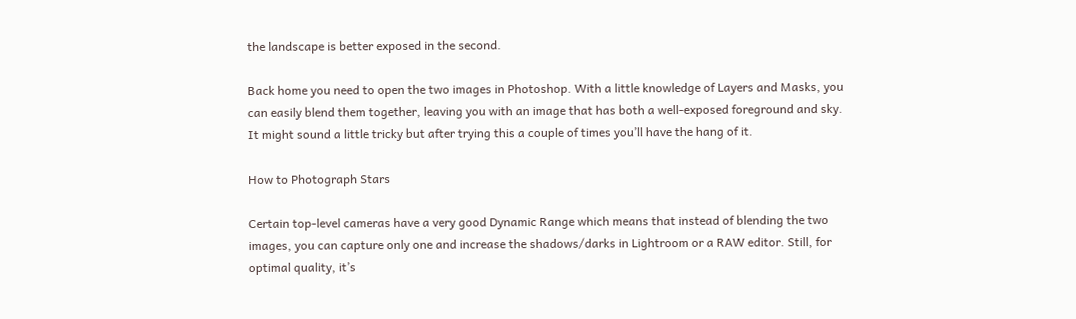the landscape is better exposed in the second.

Back home you need to open the two images in Photoshop. With a little knowledge of Layers and Masks, you can easily blend them together, leaving you with an image that has both a well-exposed foreground and sky. It might sound a little tricky but after trying this a couple of times you’ll have the hang of it.

How to Photograph Stars

Certain top-level cameras have a very good Dynamic Range which means that instead of blending the two images, you can capture only one and increase the shadows/darks in Lightroom or a RAW editor. Still, for optimal quality, it’s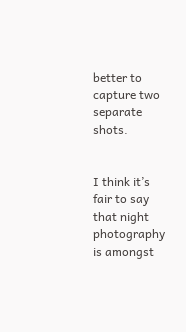better to capture two separate shots.


I think it’s fair to say that night photography is amongst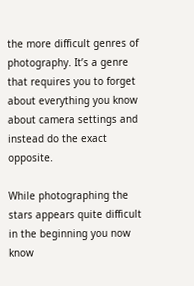the more difficult genres of photography. It’s a genre that requires you to forget about everything you know about camera settings and instead do the exact opposite.

While photographing the stars appears quite difficult in the beginning you now know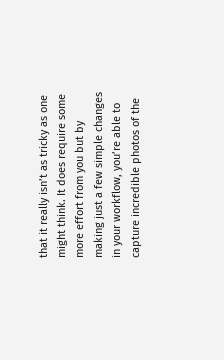that it really isn’t as tricky as one might think. It does require some more effort from you but by making just a few simple changes in your workflow, you’re able to capture incredible photos of the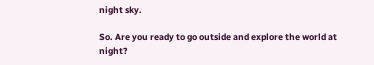night sky.

So. Are you ready to go outside and explore the world at night?